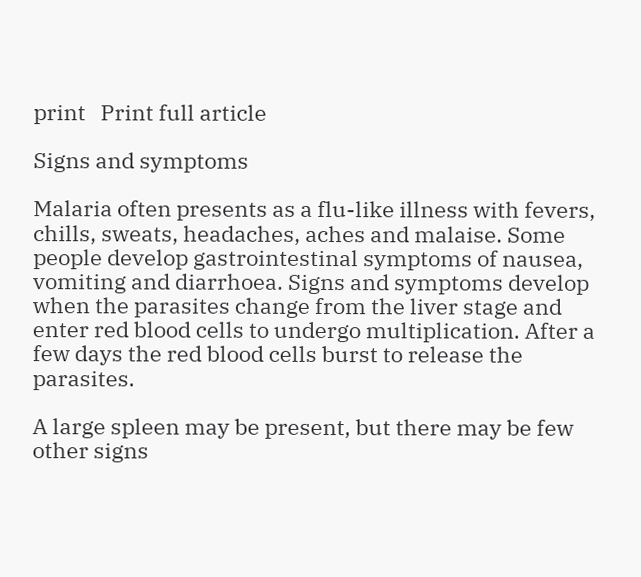print   Print full article

Signs and symptoms

Malaria often presents as a flu-like illness with fevers, chills, sweats, headaches, aches and malaise. Some people develop gastrointestinal symptoms of nausea, vomiting and diarrhoea. Signs and symptoms develop when the parasites change from the liver stage and enter red blood cells to undergo multiplication. After a few days the red blood cells burst to release the parasites.

A large spleen may be present, but there may be few other signs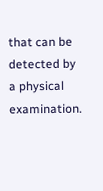that can be detected by a physical examination.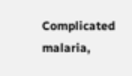Complicated malaria,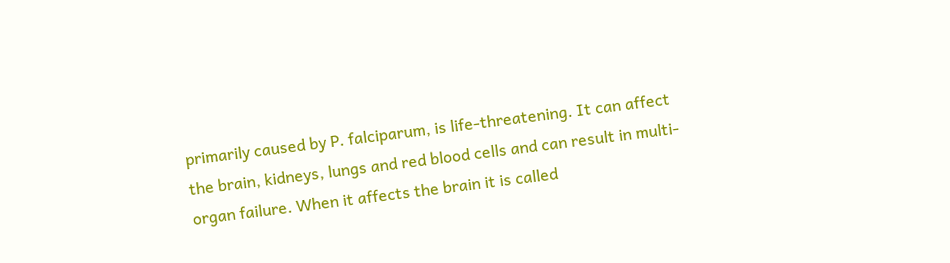primarily caused by P. falciparum, is life-threatening. It can affect the brain, kidneys, lungs and red blood cells and can result in multi-organ failure. When it affects the brain it is called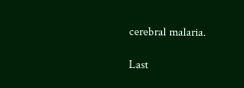cerebral malaria.

Last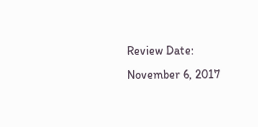Review Date: November 6, 2017